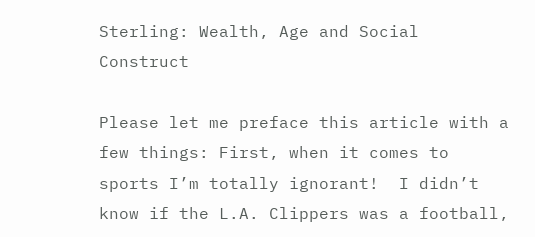Sterling: Wealth, Age and Social Construct

Please let me preface this article with a few things: First, when it comes to sports I’m totally ignorant!  I didn’t know if the L.A. Clippers was a football,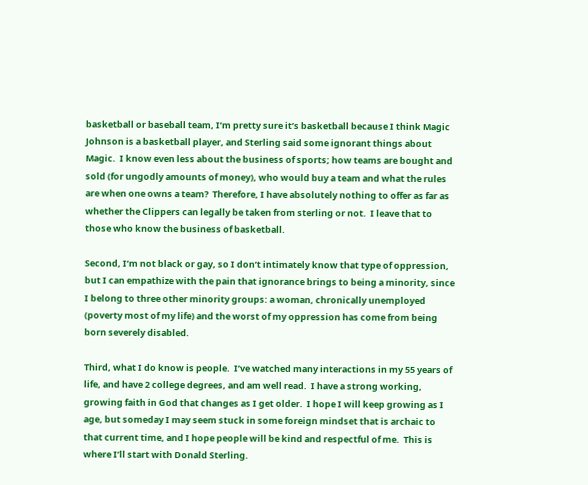basketball or baseball team, I’m pretty sure it’s basketball because I think Magic Johnson is a basketball player, and Sterling said some ignorant things about Magic.  I know even less about the business of sports; how teams are bought and sold (for ungodly amounts of money), who would buy a team and what the rules are when one owns a team?  Therefore, I have absolutely nothing to offer as far as whether the Clippers can legally be taken from sterling or not.  I leave that to those who know the business of basketball.

Second, I’m not black or gay, so I don’t intimately know that type of oppression, but I can empathize with the pain that ignorance brings to being a minority, since I belong to three other minority groups: a woman, chronically unemployed (poverty most of my life) and the worst of my oppression has come from being born severely disabled.

Third, what I do know is people.  I’ve watched many interactions in my 55 years of life, and have 2 college degrees, and am well read.  I have a strong working, growing faith in God that changes as I get older.  I hope I will keep growing as I age, but someday I may seem stuck in some foreign mindset that is archaic to that current time, and I hope people will be kind and respectful of me.  This is where I’ll start with Donald Sterling.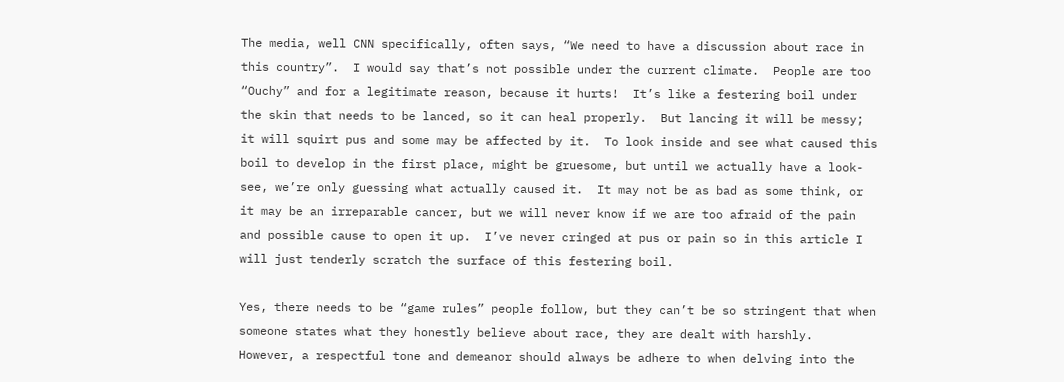The media, well CNN specifically, often says, “We need to have a discussion about race in this country”.  I would say that’s not possible under the current climate.  People are too “Ouchy” and for a legitimate reason, because it hurts!  It’s like a festering boil under the skin that needs to be lanced, so it can heal properly.  But lancing it will be messy; it will squirt pus and some may be affected by it.  To look inside and see what caused this boil to develop in the first place, might be gruesome, but until we actually have a look-see, we’re only guessing what actually caused it.  It may not be as bad as some think, or it may be an irreparable cancer, but we will never know if we are too afraid of the pain and possible cause to open it up.  I’ve never cringed at pus or pain so in this article I will just tenderly scratch the surface of this festering boil.

Yes, there needs to be “game rules” people follow, but they can’t be so stringent that when someone states what they honestly believe about race, they are dealt with harshly.  However, a respectful tone and demeanor should always be adhere to when delving into the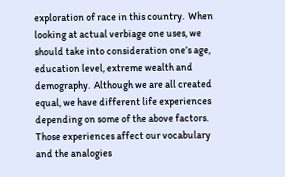exploration of race in this country.  When looking at actual verbiage one uses, we should take into consideration one’s age, education level, extreme wealth and demography.  Although we are all created equal, we have different life experiences depending on some of the above factors.  Those experiences affect our vocabulary and the analogies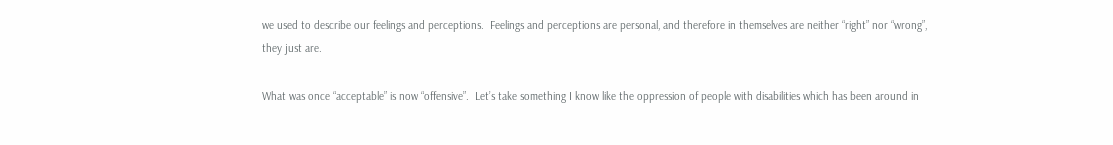we used to describe our feelings and perceptions.  Feelings and perceptions are personal, and therefore in themselves are neither “right” nor “wrong”, they just are.

What was once “acceptable” is now “offensive”.  Let’s take something I know like the oppression of people with disabilities which has been around in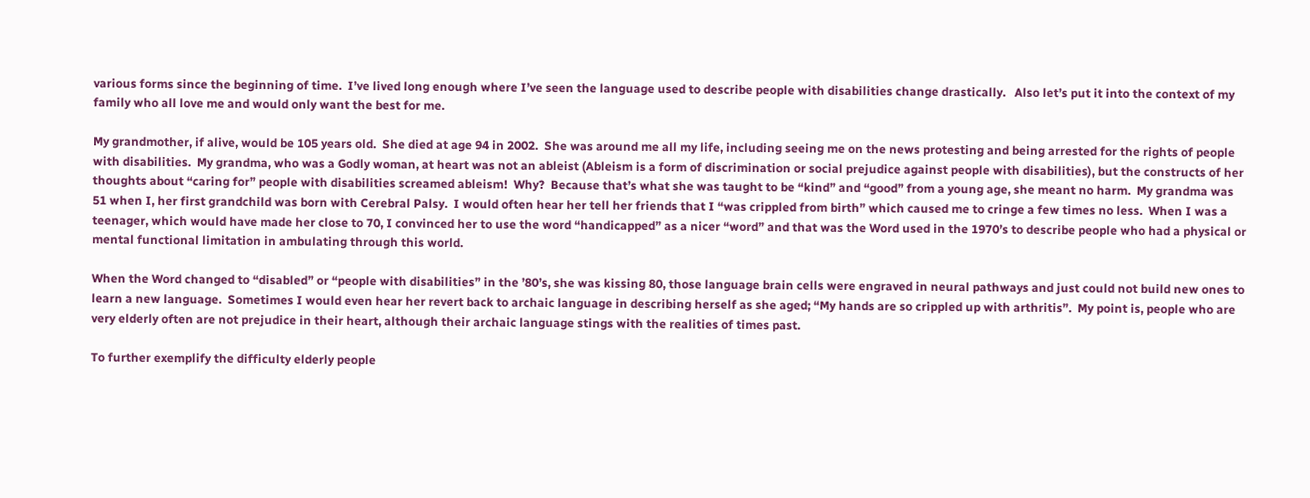various forms since the beginning of time.  I’ve lived long enough where I’ve seen the language used to describe people with disabilities change drastically.   Also let’s put it into the context of my family who all love me and would only want the best for me.

My grandmother, if alive, would be 105 years old.  She died at age 94 in 2002.  She was around me all my life, including seeing me on the news protesting and being arrested for the rights of people with disabilities.  My grandma, who was a Godly woman, at heart was not an ableist (Ableism is a form of discrimination or social prejudice against people with disabilities), but the constructs of her thoughts about “caring for” people with disabilities screamed ableism!  Why?  Because that’s what she was taught to be “kind” and “good” from a young age, she meant no harm.  My grandma was 51 when I, her first grandchild was born with Cerebral Palsy.  I would often hear her tell her friends that I “was crippled from birth” which caused me to cringe a few times no less.  When I was a teenager, which would have made her close to 70, I convinced her to use the word “handicapped” as a nicer “word” and that was the Word used in the 1970’s to describe people who had a physical or mental functional limitation in ambulating through this world.

When the Word changed to “disabled” or “people with disabilities” in the ’80’s, she was kissing 80, those language brain cells were engraved in neural pathways and just could not build new ones to learn a new language.  Sometimes I would even hear her revert back to archaic language in describing herself as she aged; “My hands are so crippled up with arthritis”.  My point is, people who are very elderly often are not prejudice in their heart, although their archaic language stings with the realities of times past.

To further exemplify the difficulty elderly people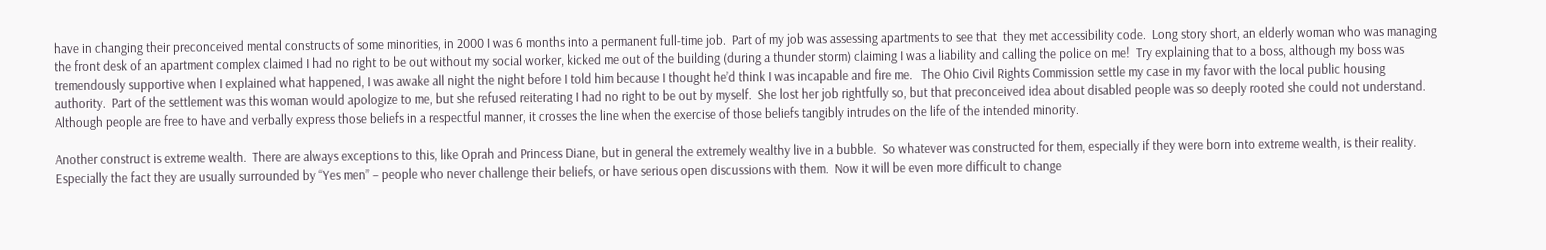have in changing their preconceived mental constructs of some minorities, in 2000 I was 6 months into a permanent full-time job.  Part of my job was assessing apartments to see that  they met accessibility code.  Long story short, an elderly woman who was managing the front desk of an apartment complex claimed I had no right to be out without my social worker, kicked me out of the building (during a thunder storm) claiming I was a liability and calling the police on me!  Try explaining that to a boss, although my boss was tremendously supportive when I explained what happened, I was awake all night the night before I told him because I thought he’d think I was incapable and fire me.   The Ohio Civil Rights Commission settle my case in my favor with the local public housing authority.  Part of the settlement was this woman would apologize to me, but she refused reiterating I had no right to be out by myself.  She lost her job rightfully so, but that preconceived idea about disabled people was so deeply rooted she could not understand.  Although people are free to have and verbally express those beliefs in a respectful manner, it crosses the line when the exercise of those beliefs tangibly intrudes on the life of the intended minority.

Another construct is extreme wealth.  There are always exceptions to this, like Oprah and Princess Diane, but in general the extremely wealthy live in a bubble.  So whatever was constructed for them, especially if they were born into extreme wealth, is their reality.  Especially the fact they are usually surrounded by “Yes men” – people who never challenge their beliefs, or have serious open discussions with them.  Now it will be even more difficult to change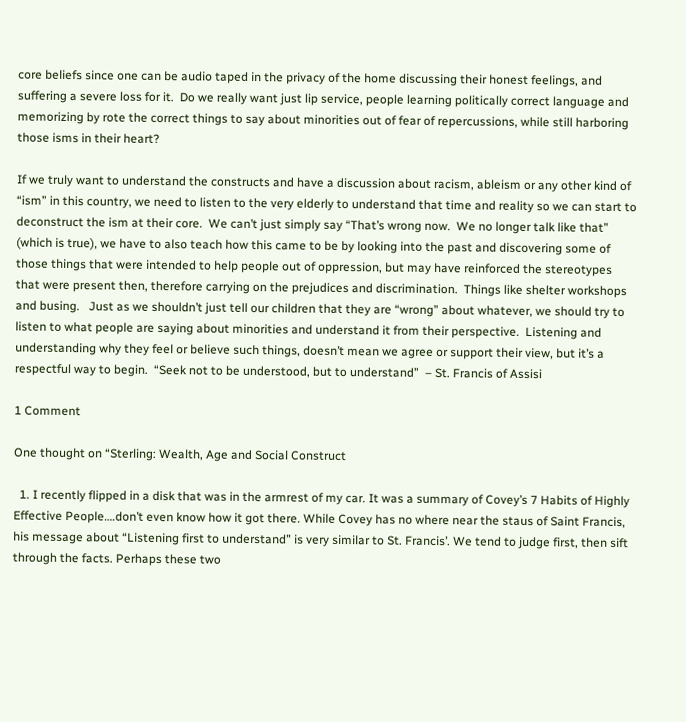core beliefs since one can be audio taped in the privacy of the home discussing their honest feelings, and suffering a severe loss for it.  Do we really want just lip service, people learning politically correct language and memorizing by rote the correct things to say about minorities out of fear of repercussions, while still harboring those isms in their heart?

If we truly want to understand the constructs and have a discussion about racism, ableism or any other kind of “ism” in this country, we need to listen to the very elderly to understand that time and reality so we can start to deconstruct the ism at their core.  We can’t just simply say “That’s wrong now.  We no longer talk like that” (which is true), we have to also teach how this came to be by looking into the past and discovering some of those things that were intended to help people out of oppression, but may have reinforced the stereotypes that were present then, therefore carrying on the prejudices and discrimination.  Things like shelter workshops and busing.   Just as we shouldn’t just tell our children that they are “wrong” about whatever, we should try to listen to what people are saying about minorities and understand it from their perspective.  Listening and understanding why they feel or believe such things, doesn’t mean we agree or support their view, but it’s a respectful way to begin.  “Seek not to be understood, but to understand”  – St. Francis of Assisi

1 Comment

One thought on “Sterling: Wealth, Age and Social Construct

  1. I recently flipped in a disk that was in the armrest of my car. It was a summary of Covey’s 7 Habits of Highly Effective People….don’t even know how it got there. While Covey has no where near the staus of Saint Francis, his message about “Listening first to understand” is very similar to St. Francis’. We tend to judge first, then sift through the facts. Perhaps these two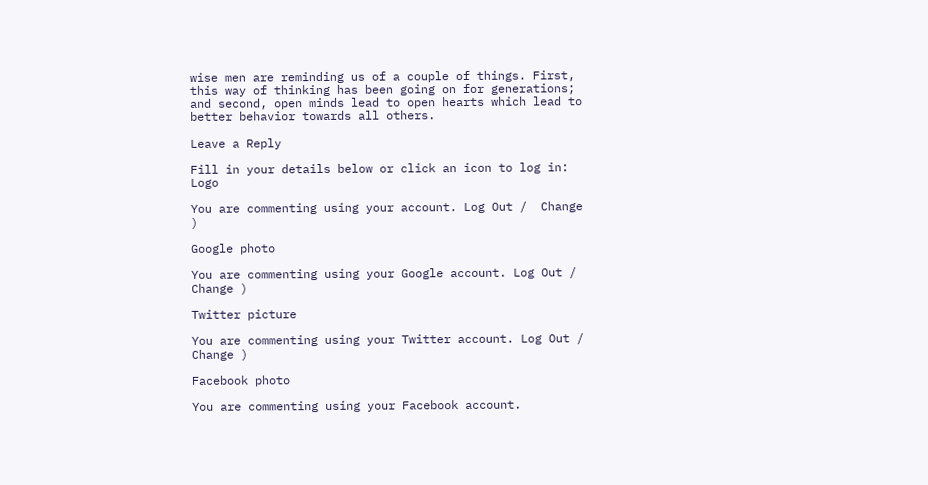wise men are reminding us of a couple of things. First, this way of thinking has been going on for generations; and second, open minds lead to open hearts which lead to better behavior towards all others.

Leave a Reply

Fill in your details below or click an icon to log in: Logo

You are commenting using your account. Log Out /  Change )

Google photo

You are commenting using your Google account. Log Out /  Change )

Twitter picture

You are commenting using your Twitter account. Log Out /  Change )

Facebook photo

You are commenting using your Facebook account.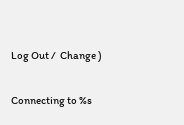Log Out /  Change )

Connecting to %s